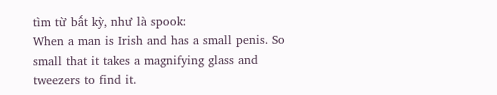tìm từ bất kỳ, như là spook:
When a man is Irish and has a small penis. So small that it takes a magnifying glass and tweezers to find it.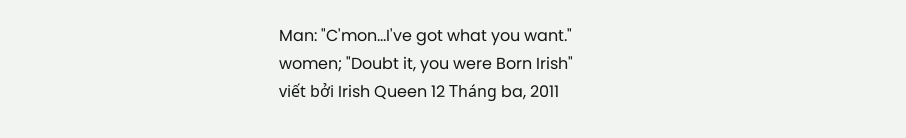Man: "C'mon...I've got what you want."
women; "Doubt it, you were Born Irish"
viết bởi Irish Queen 12 Tháng ba, 2011